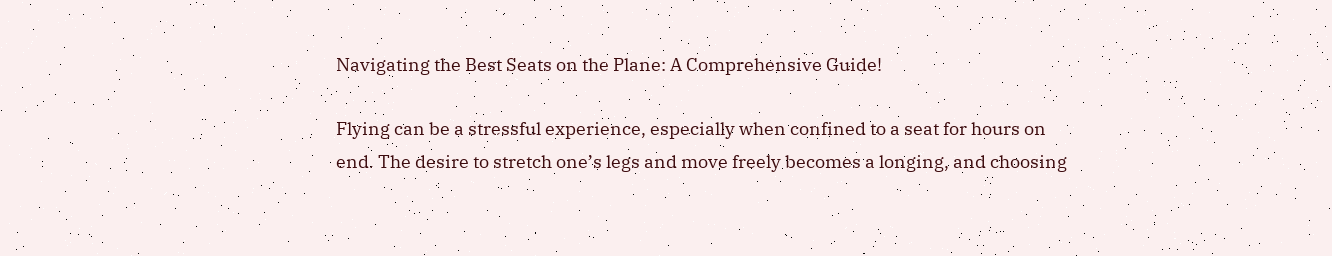Navigating the Best Seats on the Plane: A Comprehensive Guide!

Flying can be a stressful experience, especially when confined to a seat for hours on end. The desire to stretch one’s legs and move freely becomes a longing, and choosing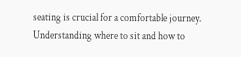seating is crucial for a comfortable journey. Understanding where to sit and how to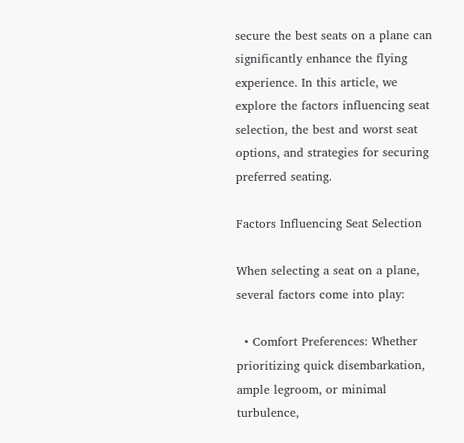secure the best seats on a plane can significantly enhance the flying experience. In this article, we explore the factors influencing seat selection, the best and worst seat options, and strategies for securing preferred seating.

Factors Influencing Seat Selection

When selecting a seat on a plane, several factors come into play:

  • Comfort Preferences: Whether prioritizing quick disembarkation, ample legroom, or minimal turbulence,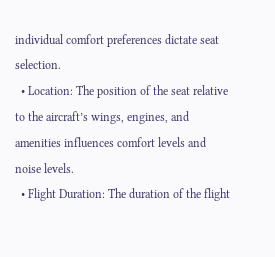individual comfort preferences dictate seat selection.
  • Location: The position of the seat relative to the aircraft’s wings, engines, and amenities influences comfort levels and noise levels.
  • Flight Duration: The duration of the flight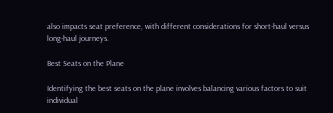also impacts seat preference, with different considerations for short-haul versus long-haul journeys.

Best Seats on the Plane

Identifying the best seats on the plane involves balancing various factors to suit individual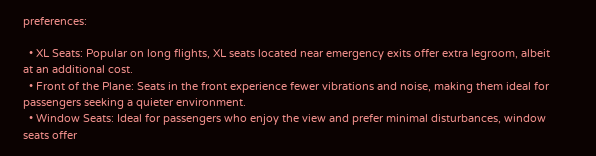preferences:

  • XL Seats: Popular on long flights, XL seats located near emergency exits offer extra legroom, albeit at an additional cost.
  • Front of the Plane: Seats in the front experience fewer vibrations and noise, making them ideal for passengers seeking a quieter environment.
  • Window Seats: Ideal for passengers who enjoy the view and prefer minimal disturbances, window seats offer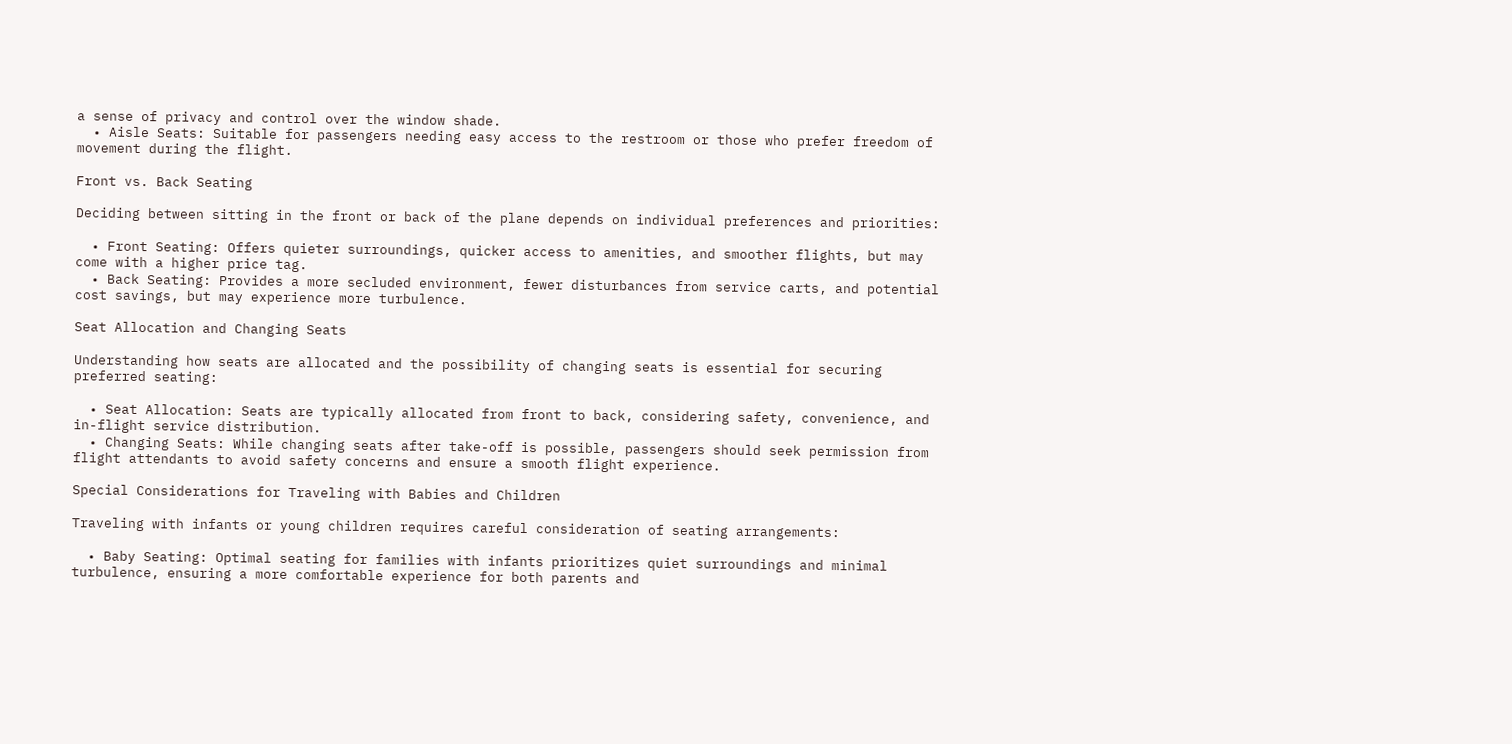a sense of privacy and control over the window shade.
  • Aisle Seats: Suitable for passengers needing easy access to the restroom or those who prefer freedom of movement during the flight.

Front vs. Back Seating

Deciding between sitting in the front or back of the plane depends on individual preferences and priorities:

  • Front Seating: Offers quieter surroundings, quicker access to amenities, and smoother flights, but may come with a higher price tag.
  • Back Seating: Provides a more secluded environment, fewer disturbances from service carts, and potential cost savings, but may experience more turbulence.

Seat Allocation and Changing Seats

Understanding how seats are allocated and the possibility of changing seats is essential for securing preferred seating:

  • Seat Allocation: Seats are typically allocated from front to back, considering safety, convenience, and in-flight service distribution.
  • Changing Seats: While changing seats after take-off is possible, passengers should seek permission from flight attendants to avoid safety concerns and ensure a smooth flight experience.

Special Considerations for Traveling with Babies and Children

Traveling with infants or young children requires careful consideration of seating arrangements:

  • Baby Seating: Optimal seating for families with infants prioritizes quiet surroundings and minimal turbulence, ensuring a more comfortable experience for both parents and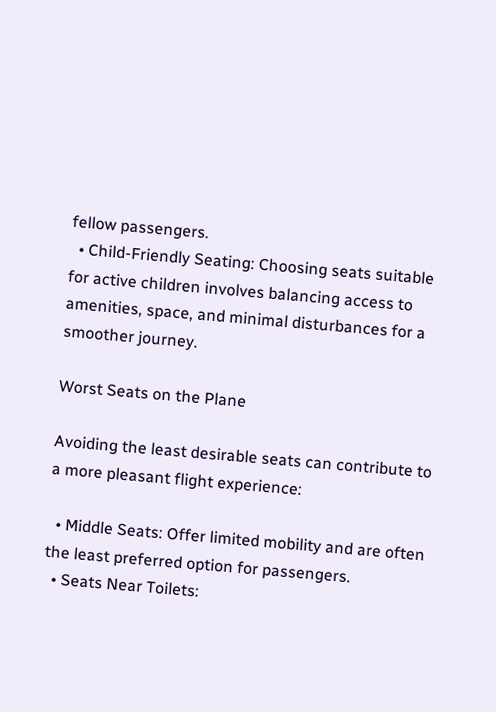fellow passengers.
  • Child-Friendly Seating: Choosing seats suitable for active children involves balancing access to amenities, space, and minimal disturbances for a smoother journey.

Worst Seats on the Plane

Avoiding the least desirable seats can contribute to a more pleasant flight experience:

  • Middle Seats: Offer limited mobility and are often the least preferred option for passengers.
  • Seats Near Toilets: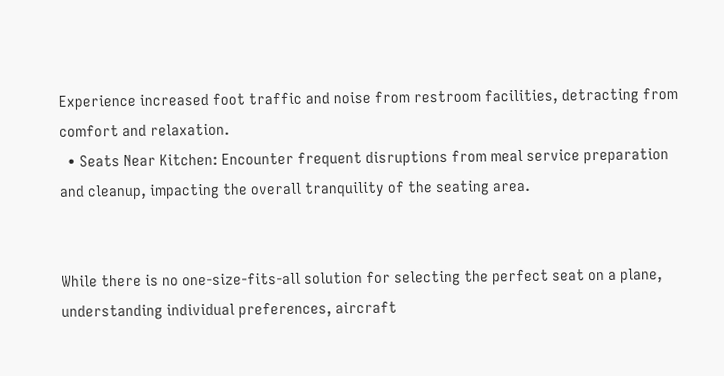Experience increased foot traffic and noise from restroom facilities, detracting from comfort and relaxation.
  • Seats Near Kitchen: Encounter frequent disruptions from meal service preparation and cleanup, impacting the overall tranquility of the seating area.


While there is no one-size-fits-all solution for selecting the perfect seat on a plane, understanding individual preferences, aircraft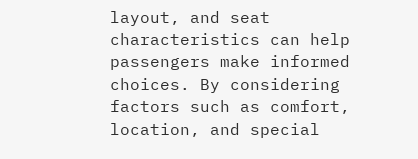layout, and seat characteristics can help passengers make informed choices. By considering factors such as comfort, location, and special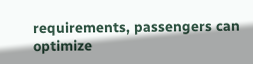requirements, passengers can optimize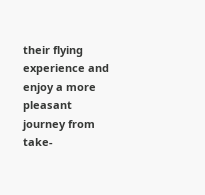their flying experience and enjoy a more pleasant journey from take-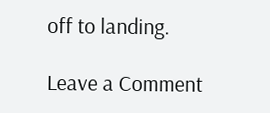off to landing.

Leave a Comment